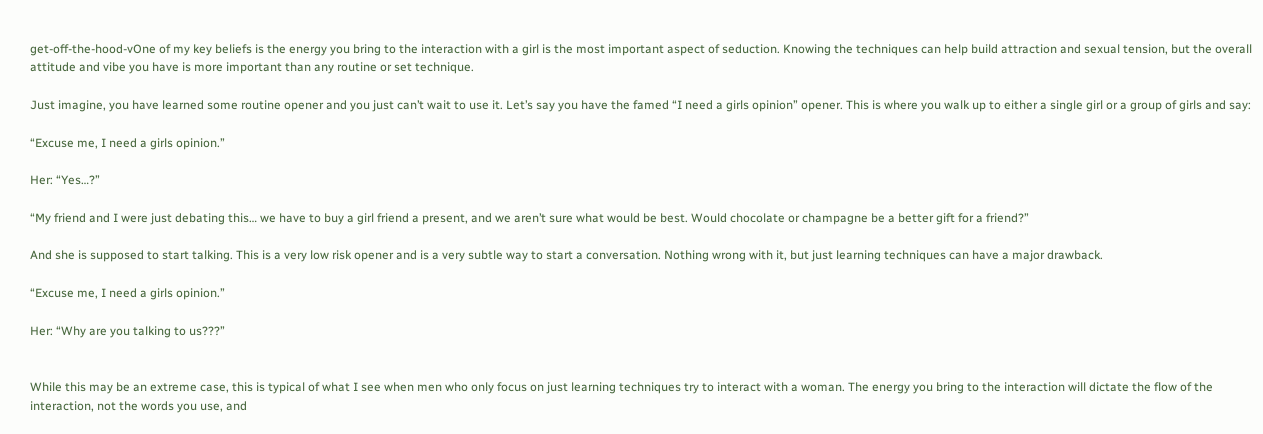get-off-the-hood-vOne of my key beliefs is the energy you bring to the interaction with a girl is the most important aspect of seduction. Knowing the techniques can help build attraction and sexual tension, but the overall attitude and vibe you have is more important than any routine or set technique.

Just imagine, you have learned some routine opener and you just can’t wait to use it. Let’s say you have the famed “I need a girls opinion” opener. This is where you walk up to either a single girl or a group of girls and say:

“Excuse me, I need a girls opinion.”

Her: “Yes…?”

“My friend and I were just debating this… we have to buy a girl friend a present, and we aren’t sure what would be best. Would chocolate or champagne be a better gift for a friend?”

And she is supposed to start talking. This is a very low risk opener and is a very subtle way to start a conversation. Nothing wrong with it, but just learning techniques can have a major drawback.

“Excuse me, I need a girls opinion.”

Her: “Why are you talking to us???”


While this may be an extreme case, this is typical of what I see when men who only focus on just learning techniques try to interact with a woman. The energy you bring to the interaction will dictate the flow of the interaction, not the words you use, and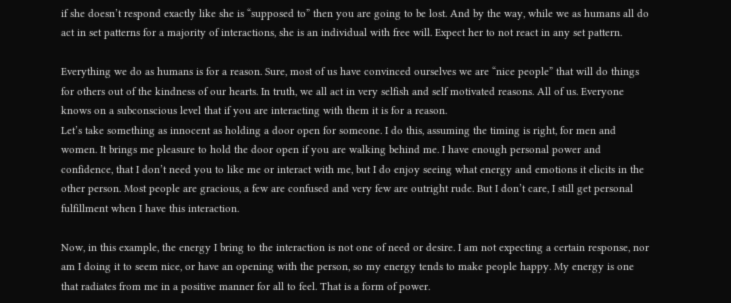if she doesn’t respond exactly like she is “supposed to” then you are going to be lost. And by the way, while we as humans all do act in set patterns for a majority of interactions, she is an individual with free will. Expect her to not react in any set pattern.

Everything we do as humans is for a reason. Sure, most of us have convinced ourselves we are “nice people” that will do things for others out of the kindness of our hearts. In truth, we all act in very selfish and self motivated reasons. All of us. Everyone knows on a subconscious level that if you are interacting with them it is for a reason.
Let’s take something as innocent as holding a door open for someone. I do this, assuming the timing is right, for men and women. It brings me pleasure to hold the door open if you are walking behind me. I have enough personal power and confidence, that I don’t need you to like me or interact with me, but I do enjoy seeing what energy and emotions it elicits in the other person. Most people are gracious, a few are confused and very few are outright rude. But I don’t care, I still get personal fulfillment when I have this interaction.

Now, in this example, the energy I bring to the interaction is not one of need or desire. I am not expecting a certain response, nor am I doing it to seem nice, or have an opening with the person, so my energy tends to make people happy. My energy is one that radiates from me in a positive manner for all to feel. That is a form of power.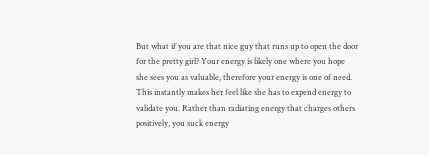But what if you are that nice guy that runs up to open the door for the pretty girl? Your energy is likely one where you hope she sees you as valuable, therefore your energy is one of need. This instantly makes her feel like she has to expend energy to validate you. Rather than radiating energy that charges others positively, you suck energy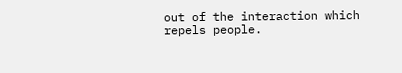out of the interaction which repels people.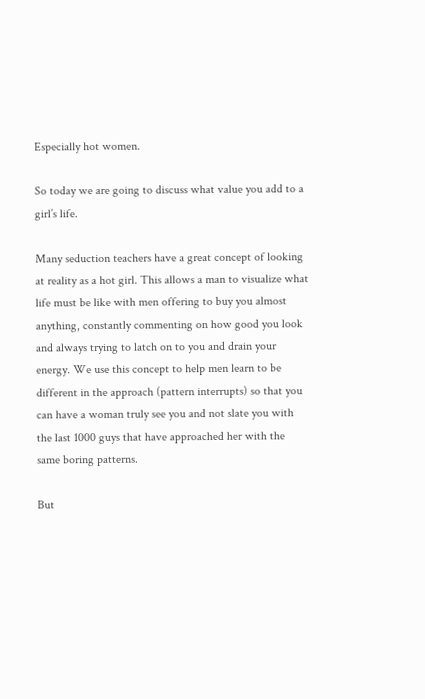Especially hot women.

So today we are going to discuss what value you add to a girl’s life.

Many seduction teachers have a great concept of looking at reality as a hot girl. This allows a man to visualize what life must be like with men offering to buy you almost anything, constantly commenting on how good you look and always trying to latch on to you and drain your energy. We use this concept to help men learn to be different in the approach (pattern interrupts) so that you can have a woman truly see you and not slate you with the last 1000 guys that have approached her with the same boring patterns.

But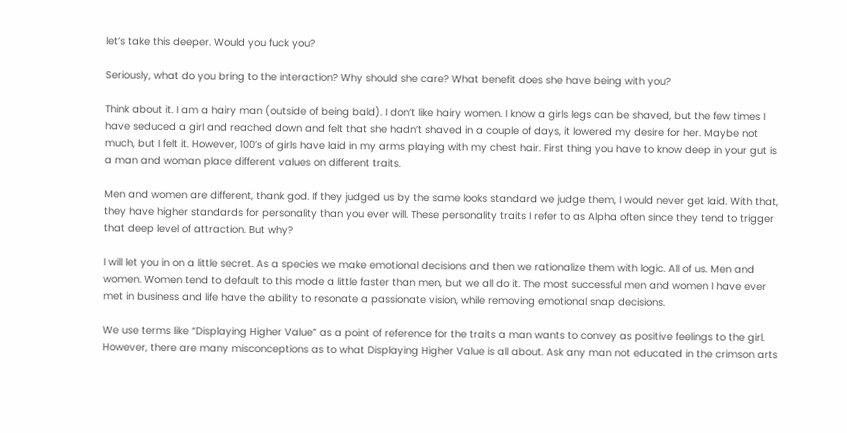let’s take this deeper. Would you fuck you?

Seriously, what do you bring to the interaction? Why should she care? What benefit does she have being with you?

Think about it. I am a hairy man (outside of being bald). I don’t like hairy women. I know a girls legs can be shaved, but the few times I have seduced a girl and reached down and felt that she hadn’t shaved in a couple of days, it lowered my desire for her. Maybe not much, but I felt it. However, 100’s of girls have laid in my arms playing with my chest hair. First thing you have to know deep in your gut is a man and woman place different values on different traits.

Men and women are different, thank god. If they judged us by the same looks standard we judge them, I would never get laid. With that, they have higher standards for personality than you ever will. These personality traits I refer to as Alpha often since they tend to trigger that deep level of attraction. But why?

I will let you in on a little secret. As a species we make emotional decisions and then we rationalize them with logic. All of us. Men and women. Women tend to default to this mode a little faster than men, but we all do it. The most successful men and women I have ever met in business and life have the ability to resonate a passionate vision, while removing emotional snap decisions.

We use terms like “Displaying Higher Value” as a point of reference for the traits a man wants to convey as positive feelings to the girl. However, there are many misconceptions as to what Displaying Higher Value is all about. Ask any man not educated in the crimson arts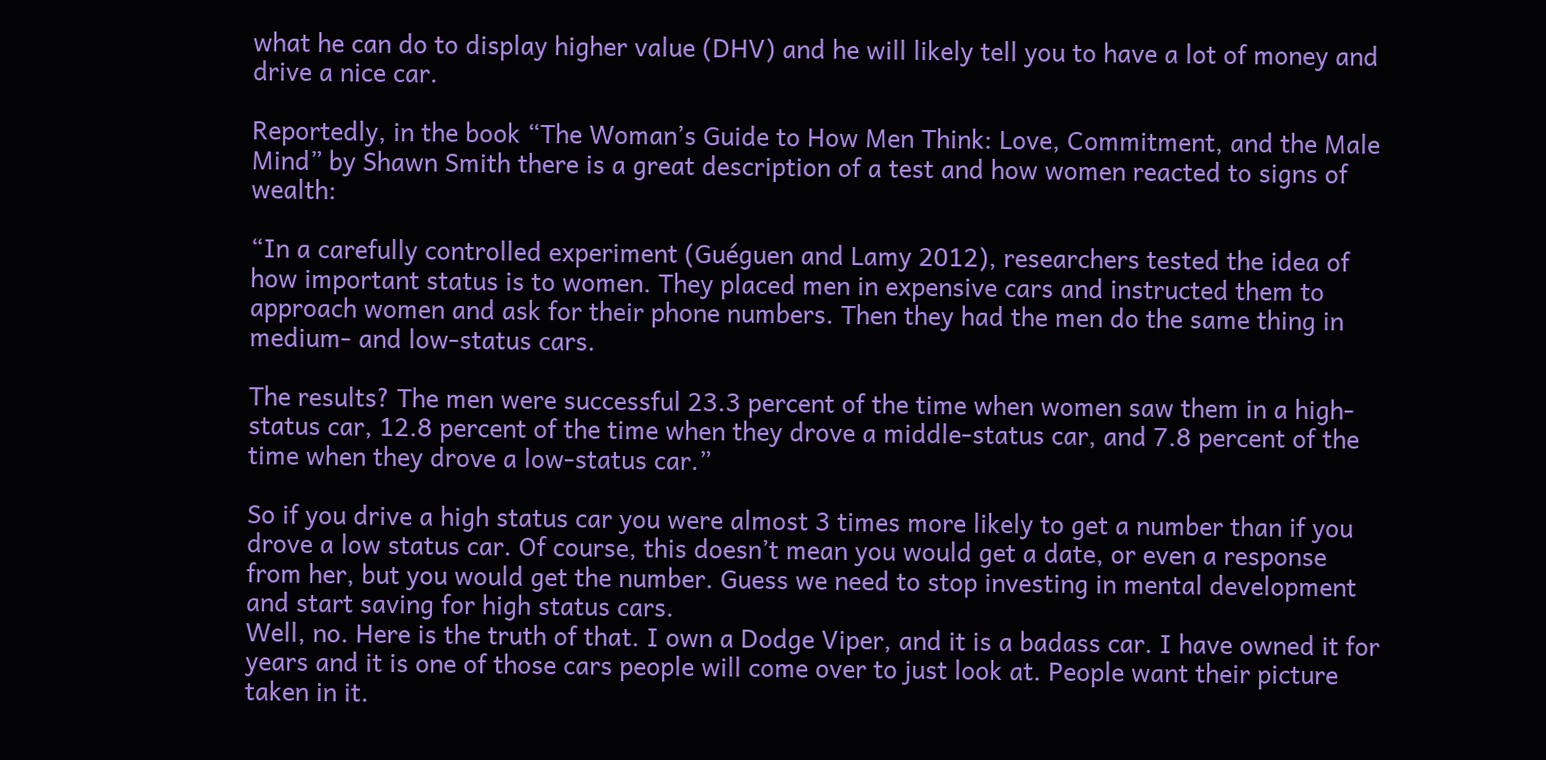what he can do to display higher value (DHV) and he will likely tell you to have a lot of money and drive a nice car.

Reportedly, in the book “The Woman’s Guide to How Men Think: Love, Commitment, and the Male Mind” by Shawn Smith there is a great description of a test and how women reacted to signs of wealth:

“In a carefully controlled experiment (Guéguen and Lamy 2012), researchers tested the idea of how important status is to women. They placed men in expensive cars and instructed them to approach women and ask for their phone numbers. Then they had the men do the same thing in medium- and low-status cars.

The results? The men were successful 23.3 percent of the time when women saw them in a high-status car, 12.8 percent of the time when they drove a middle-status car, and 7.8 percent of the time when they drove a low-status car.”

So if you drive a high status car you were almost 3 times more likely to get a number than if you drove a low status car. Of course, this doesn’t mean you would get a date, or even a response from her, but you would get the number. Guess we need to stop investing in mental development and start saving for high status cars.
Well, no. Here is the truth of that. I own a Dodge Viper, and it is a badass car. I have owned it for years and it is one of those cars people will come over to just look at. People want their picture taken in it.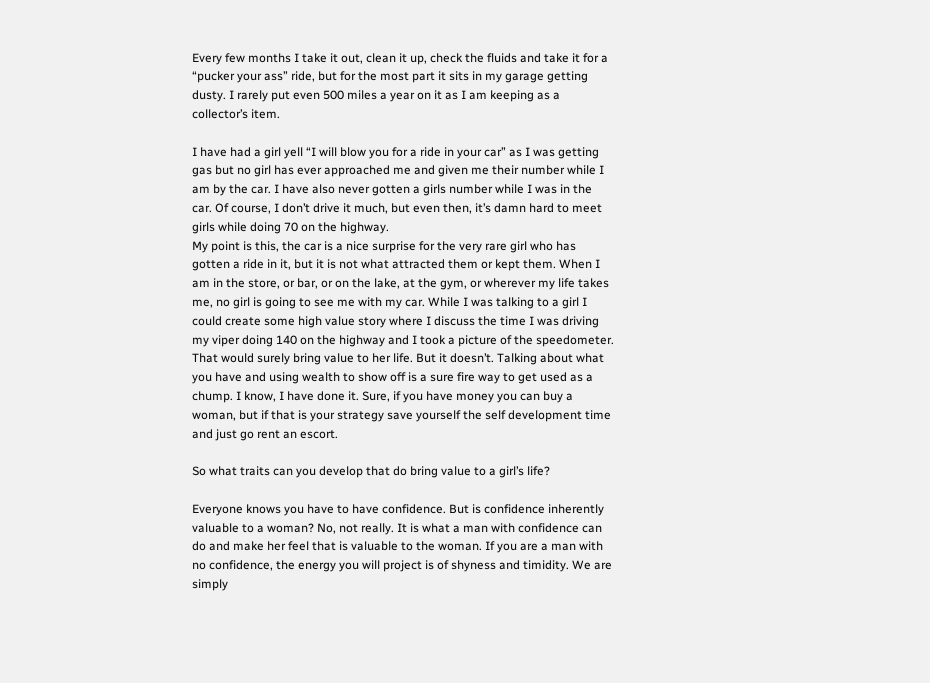Every few months I take it out, clean it up, check the fluids and take it for a “pucker your ass” ride, but for the most part it sits in my garage getting dusty. I rarely put even 500 miles a year on it as I am keeping as a collector’s item.

I have had a girl yell “I will blow you for a ride in your car” as I was getting gas but no girl has ever approached me and given me their number while I am by the car. I have also never gotten a girls number while I was in the car. Of course, I don’t drive it much, but even then, it’s damn hard to meet girls while doing 70 on the highway.
My point is this, the car is a nice surprise for the very rare girl who has gotten a ride in it, but it is not what attracted them or kept them. When I am in the store, or bar, or on the lake, at the gym, or wherever my life takes me, no girl is going to see me with my car. While I was talking to a girl I could create some high value story where I discuss the time I was driving my viper doing 140 on the highway and I took a picture of the speedometer. That would surely bring value to her life. But it doesn’t. Talking about what you have and using wealth to show off is a sure fire way to get used as a chump. I know, I have done it. Sure, if you have money you can buy a woman, but if that is your strategy save yourself the self development time and just go rent an escort.

So what traits can you develop that do bring value to a girl’s life?

Everyone knows you have to have confidence. But is confidence inherently valuable to a woman? No, not really. It is what a man with confidence can do and make her feel that is valuable to the woman. If you are a man with no confidence, the energy you will project is of shyness and timidity. We are simply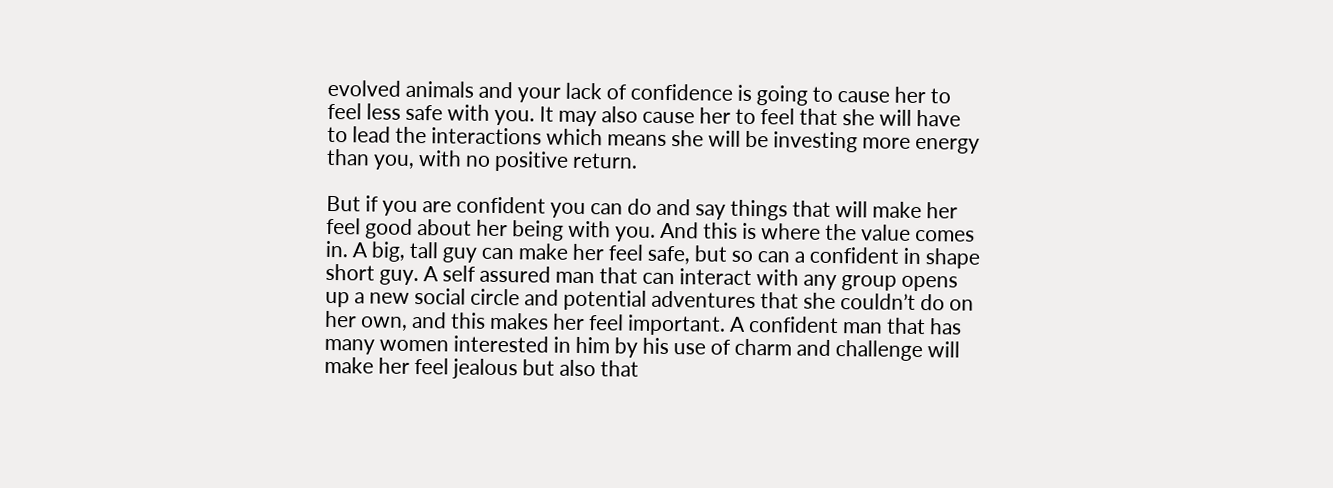evolved animals and your lack of confidence is going to cause her to feel less safe with you. It may also cause her to feel that she will have to lead the interactions which means she will be investing more energy than you, with no positive return.

But if you are confident you can do and say things that will make her feel good about her being with you. And this is where the value comes in. A big, tall guy can make her feel safe, but so can a confident in shape short guy. A self assured man that can interact with any group opens up a new social circle and potential adventures that she couldn’t do on her own, and this makes her feel important. A confident man that has many women interested in him by his use of charm and challenge will make her feel jealous but also that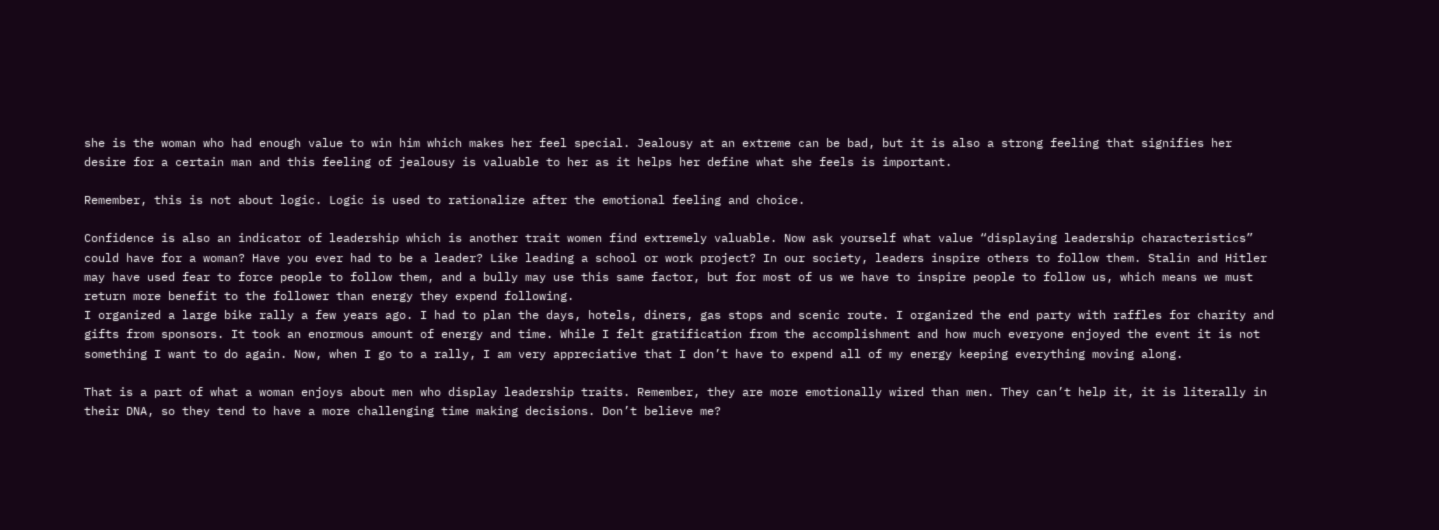she is the woman who had enough value to win him which makes her feel special. Jealousy at an extreme can be bad, but it is also a strong feeling that signifies her desire for a certain man and this feeling of jealousy is valuable to her as it helps her define what she feels is important.

Remember, this is not about logic. Logic is used to rationalize after the emotional feeling and choice.

Confidence is also an indicator of leadership which is another trait women find extremely valuable. Now ask yourself what value “displaying leadership characteristics” could have for a woman? Have you ever had to be a leader? Like leading a school or work project? In our society, leaders inspire others to follow them. Stalin and Hitler may have used fear to force people to follow them, and a bully may use this same factor, but for most of us we have to inspire people to follow us, which means we must return more benefit to the follower than energy they expend following.
I organized a large bike rally a few years ago. I had to plan the days, hotels, diners, gas stops and scenic route. I organized the end party with raffles for charity and gifts from sponsors. It took an enormous amount of energy and time. While I felt gratification from the accomplishment and how much everyone enjoyed the event it is not something I want to do again. Now, when I go to a rally, I am very appreciative that I don’t have to expend all of my energy keeping everything moving along.

That is a part of what a woman enjoys about men who display leadership traits. Remember, they are more emotionally wired than men. They can’t help it, it is literally in their DNA, so they tend to have a more challenging time making decisions. Don’t believe me?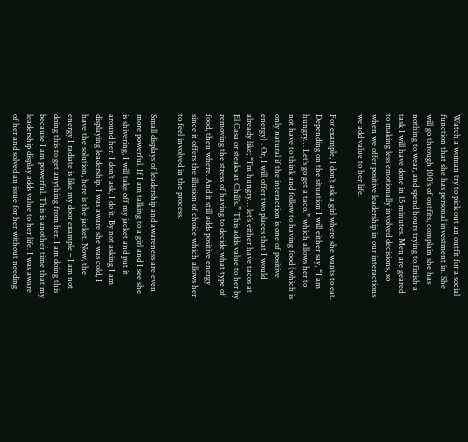Watch a woman try to pick out an outfit for a social function that she has personal investment in. She will go through 100’s of outfits, complain she has nothing to wear, and spend hours trying to finish a task I will have done in 15 minutes. Men are geared to making less emotionally involved decisions, so when we offer positive leadership in our interactions we add value to her life.

For example, I don’t ask a girl where she wants to eat. Depending on the situation I will either say, “I am hungry… Let’s go get a taco.” which allows her to not have to think and follow to having food (which is only natural if the interaction is one of positive energy) . Or, I will offer two places that I would already like; “I’m hungry… let’s either have tacos at El Casa or steaks at Chili’s.” This adds value to her by removing the stress of having to decide what type of food, then where. And it still adds positive energy since it offers the illusion of choice which allows her to feel involved in the process.

Small displays of leadership and awareness are even more powerful. If I am talking to a girl and I see she is shivering, I will take off my jacket and put it around her. I don’t ask, I do it. By not asking I am displaying leadership. I was aware she was cold, I have the solution, here is the jacket. Now, the energy I radiate is like my door example – I am not doing this to get anything from her. I am doing this because I am powerful. This is another time that my leadership display adds value to her life. I was aware of her and solved an issue for her without needing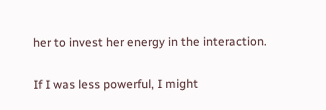her to invest her energy in the interaction.

If I was less powerful, I might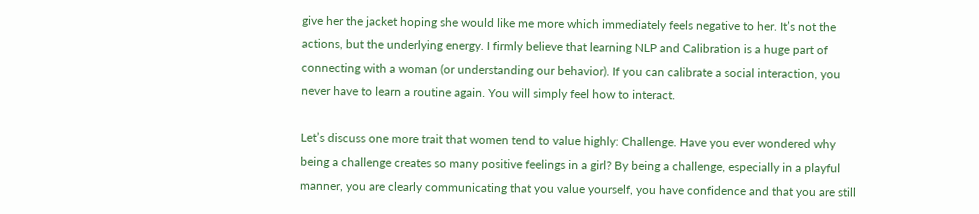give her the jacket hoping she would like me more which immediately feels negative to her. It’s not the actions, but the underlying energy. I firmly believe that learning NLP and Calibration is a huge part of connecting with a woman (or understanding our behavior). If you can calibrate a social interaction, you never have to learn a routine again. You will simply feel how to interact.

Let’s discuss one more trait that women tend to value highly: Challenge. Have you ever wondered why being a challenge creates so many positive feelings in a girl? By being a challenge, especially in a playful manner, you are clearly communicating that you value yourself, you have confidence and that you are still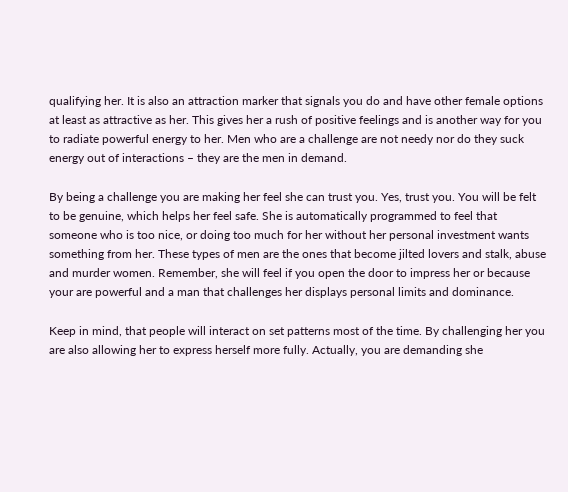qualifying her. It is also an attraction marker that signals you do and have other female options at least as attractive as her. This gives her a rush of positive feelings and is another way for you to radiate powerful energy to her. Men who are a challenge are not needy nor do they suck energy out of interactions – they are the men in demand.

By being a challenge you are making her feel she can trust you. Yes, trust you. You will be felt to be genuine, which helps her feel safe. She is automatically programmed to feel that someone who is too nice, or doing too much for her without her personal investment wants something from her. These types of men are the ones that become jilted lovers and stalk, abuse and murder women. Remember, she will feel if you open the door to impress her or because your are powerful and a man that challenges her displays personal limits and dominance.

Keep in mind, that people will interact on set patterns most of the time. By challenging her you are also allowing her to express herself more fully. Actually, you are demanding she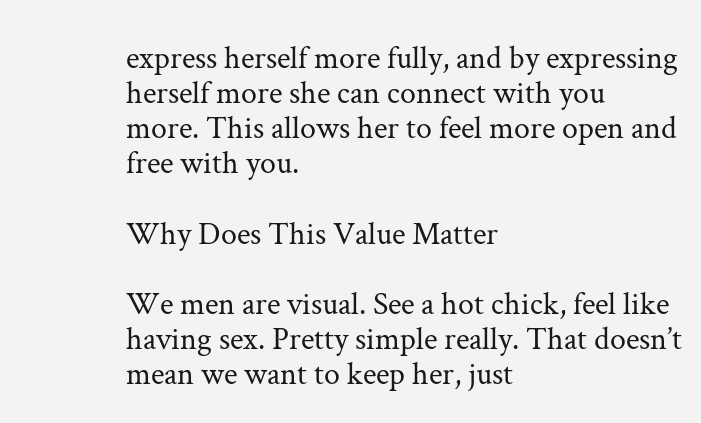express herself more fully, and by expressing herself more she can connect with you more. This allows her to feel more open and free with you.

Why Does This Value Matter

We men are visual. See a hot chick, feel like having sex. Pretty simple really. That doesn’t mean we want to keep her, just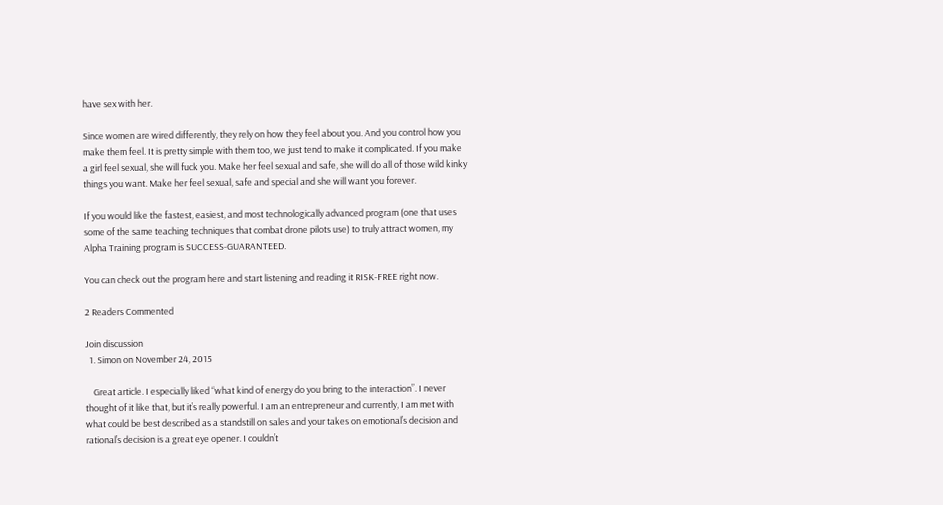have sex with her.

Since women are wired differently, they rely on how they feel about you. And you control how you make them feel. It is pretty simple with them too, we just tend to make it complicated. If you make a girl feel sexual, she will fuck you. Make her feel sexual and safe, she will do all of those wild kinky things you want. Make her feel sexual, safe and special and she will want you forever.

If you would like the fastest, easiest, and most technologically advanced program (one that uses some of the same teaching techniques that combat drone pilots use) to truly attract women, my Alpha Training program is SUCCESS-GUARANTEED.

You can check out the program here and start listening and reading it RISK-FREE right now.

2 Readers Commented

Join discussion
  1. Simon on November 24, 2015

    Great article. I especially liked “what kind of energy do you bring to the interaction”. I never thought of it like that, but it’s really powerful. I am an entrepreneur and currently, I am met with what could be best described as a standstill on sales and your takes on emotional’s decision and rational’s decision is a great eye opener. I couldn’t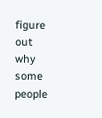figure out why some people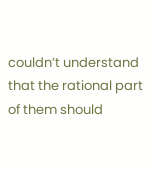couldn’t understand that the rational part of them should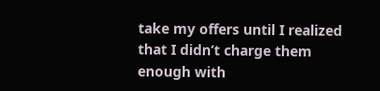take my offers until I realized that I didn’t charge them enough with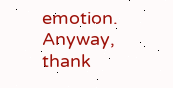emotion. Anyway, thank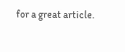for a great article.